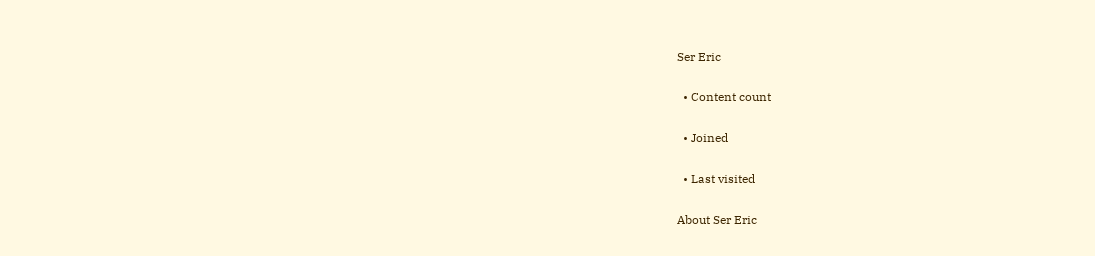Ser Eric

  • Content count

  • Joined

  • Last visited

About Ser Eric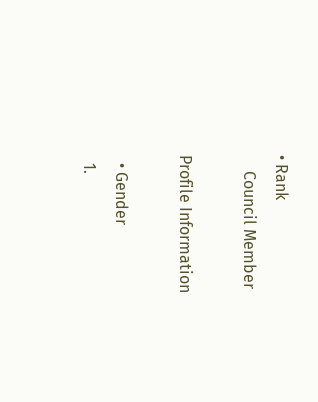• Rank
    Council Member

Profile Information

  • Gender
  1.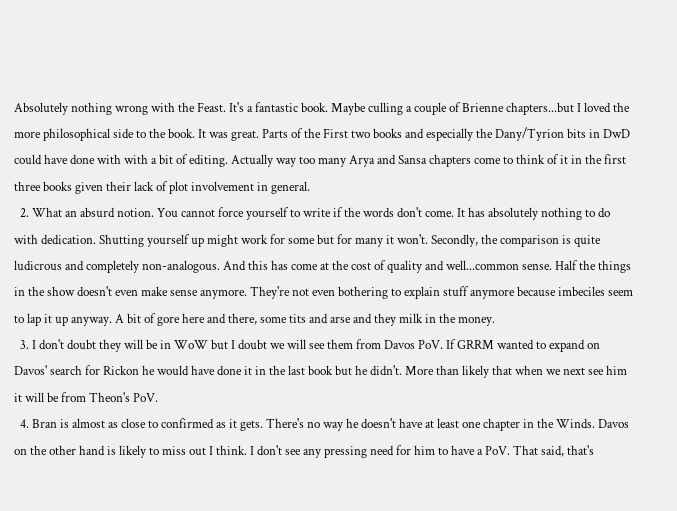Absolutely nothing wrong with the Feast. It's a fantastic book. Maybe culling a couple of Brienne chapters...but I loved the more philosophical side to the book. It was great. Parts of the First two books and especially the Dany/Tyrion bits in DwD could have done with with a bit of editing. Actually way too many Arya and Sansa chapters come to think of it in the first three books given their lack of plot involvement in general.
  2. What an absurd notion. You cannot force yourself to write if the words don't come. It has absolutely nothing to do with dedication. Shutting yourself up might work for some but for many it won't. Secondly, the comparison is quite ludicrous and completely non-analogous. And this has come at the cost of quality and well...common sense. Half the things in the show doesn't even make sense anymore. They're not even bothering to explain stuff anymore because imbeciles seem to lap it up anyway. A bit of gore here and there, some tits and arse and they milk in the money.
  3. I don't doubt they will be in WoW but I doubt we will see them from Davos PoV. If GRRM wanted to expand on Davos' search for Rickon he would have done it in the last book but he didn't. More than likely that when we next see him it will be from Theon's PoV.
  4. Bran is almost as close to confirmed as it gets. There's no way he doesn't have at least one chapter in the Winds. Davos on the other hand is likely to miss out I think. I don't see any pressing need for him to have a PoV. That said, that's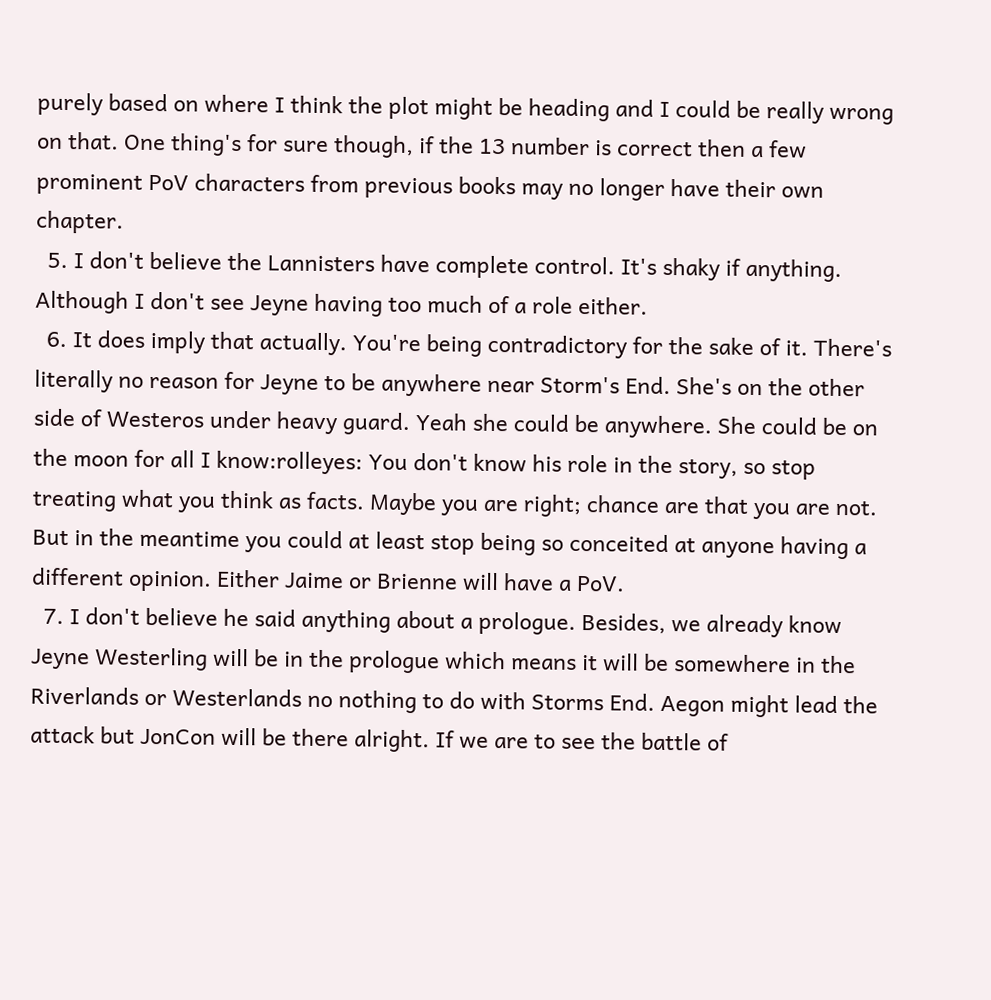purely based on where I think the plot might be heading and I could be really wrong on that. One thing's for sure though, if the 13 number is correct then a few prominent PoV characters from previous books may no longer have their own chapter.
  5. I don't believe the Lannisters have complete control. It's shaky if anything. Although I don't see Jeyne having too much of a role either.
  6. It does imply that actually. You're being contradictory for the sake of it. There's literally no reason for Jeyne to be anywhere near Storm's End. She's on the other side of Westeros under heavy guard. Yeah she could be anywhere. She could be on the moon for all I know:rolleyes: You don't know his role in the story, so stop treating what you think as facts. Maybe you are right; chance are that you are not. But in the meantime you could at least stop being so conceited at anyone having a different opinion. Either Jaime or Brienne will have a PoV.
  7. I don't believe he said anything about a prologue. Besides, we already know Jeyne Westerling will be in the prologue which means it will be somewhere in the Riverlands or Westerlands no nothing to do with Storms End. Aegon might lead the attack but JonCon will be there alright. If we are to see the battle of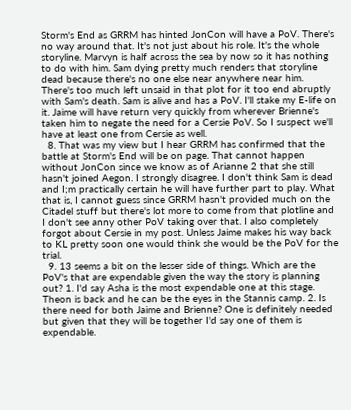Storm's End as GRRM has hinted JonCon will have a PoV. There's no way around that. It's not just about his role. It's the whole storyline. Marvyn is half across the sea by now so it has nothing to do with him. Sam dying pretty much renders that storyline dead because there's no one else near anywhere near him. There's too much left unsaid in that plot for it too end abruptly with Sam's death. Sam is alive and has a PoV. I'll stake my E-life on it. Jaime will have return very quickly from wherever Brienne's taken him to negate the need for a Cersie PoV. So I suspect we'll have at least one from Cersie as well.
  8. That was my view but I hear GRRM has confirmed that the battle at Storm's End will be on page. That cannot happen without JonCon since we know as of Arianne 2 that she still hasn't joined Aegon. I strongly disagree. I don't think Sam is dead and I;m practically certain he will have further part to play. What that is, I cannot guess since GRRM hasn't provided much on the Citadel stuff but there's lot more to come from that plotline and I don't see anny other PoV taking over that. I also completely forgot about Cersie in my post. Unless Jaime makes his way back to KL pretty soon one would think she would be the PoV for the trial.
  9. 13 seems a bit on the lesser side of things. Which are the PoV's that are expendable given the way the story is planning out? 1. I'd say Asha is the most expendable one at this stage. Theon is back and he can be the eyes in the Stannis camp. 2. Is there need for both Jaime and Brienne? One is definitely needed but given that they will be together I'd say one of them is expendable.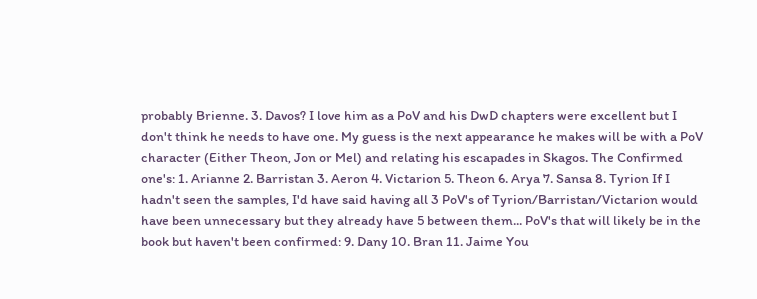probably Brienne. 3. Davos? I love him as a PoV and his DwD chapters were excellent but I don't think he needs to have one. My guess is the next appearance he makes will be with a PoV character (Either Theon, Jon or Mel) and relating his escapades in Skagos. The Confirmed one's: 1. Arianne 2. Barristan 3. Aeron 4. Victarion 5. Theon 6. Arya 7. Sansa 8. Tyrion If I hadn't seen the samples, I'd have said having all 3 PoV's of Tyrion/Barristan/Victarion would have been unnecessary but they already have 5 between them... PoV's that will likely be in the book but haven't been confirmed: 9. Dany 10. Bran 11. Jaime You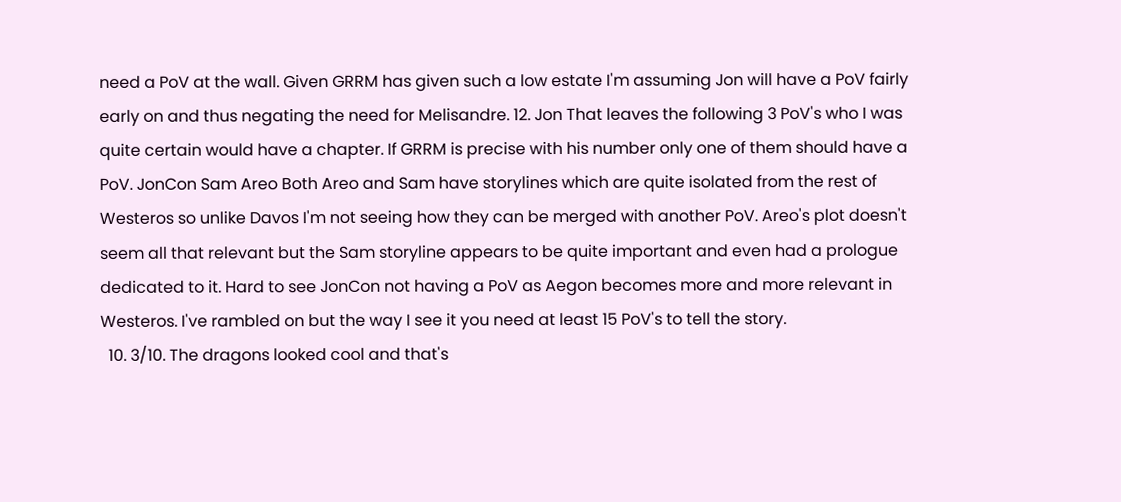need a PoV at the wall. Given GRRM has given such a low estate I'm assuming Jon will have a PoV fairly early on and thus negating the need for Melisandre. 12. Jon That leaves the following 3 PoV's who I was quite certain would have a chapter. If GRRM is precise with his number only one of them should have a PoV. JonCon Sam Areo Both Areo and Sam have storylines which are quite isolated from the rest of Westeros so unlike Davos I'm not seeing how they can be merged with another PoV. Areo's plot doesn't seem all that relevant but the Sam storyline appears to be quite important and even had a prologue dedicated to it. Hard to see JonCon not having a PoV as Aegon becomes more and more relevant in Westeros. I've rambled on but the way I see it you need at least 15 PoV's to tell the story.
  10. 3/10. The dragons looked cool and that's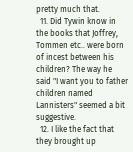pretty much that.
  11. Did Tywin know in the books that Joffrey, Tommen etc.. were born of incest between his children? The way he said "I want you to father children named Lannisters" seemed a bit suggestive.
  12. I like the fact that they brought up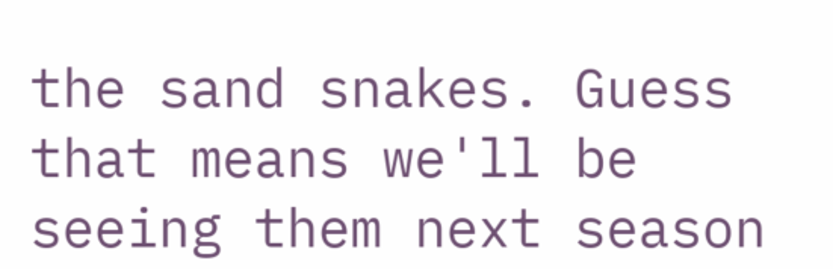the sand snakes. Guess that means we'll be seeing them next season